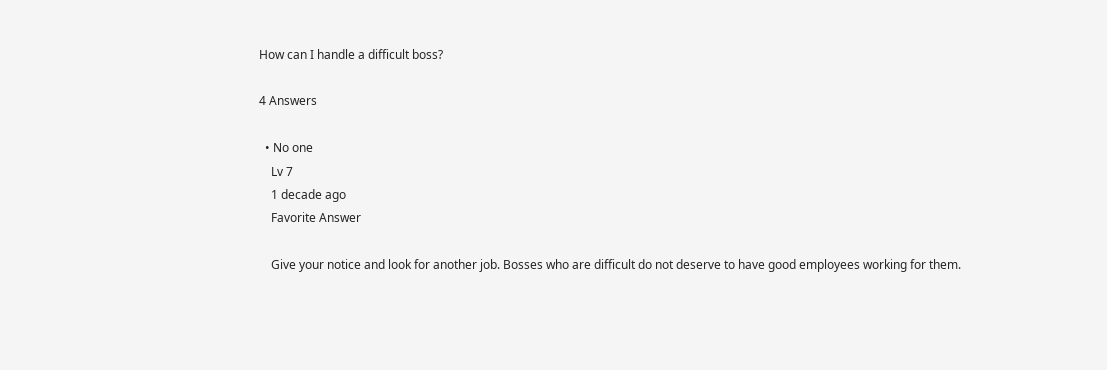How can I handle a difficult boss?

4 Answers

  • No one
    Lv 7
    1 decade ago
    Favorite Answer

    Give your notice and look for another job. Bosses who are difficult do not deserve to have good employees working for them.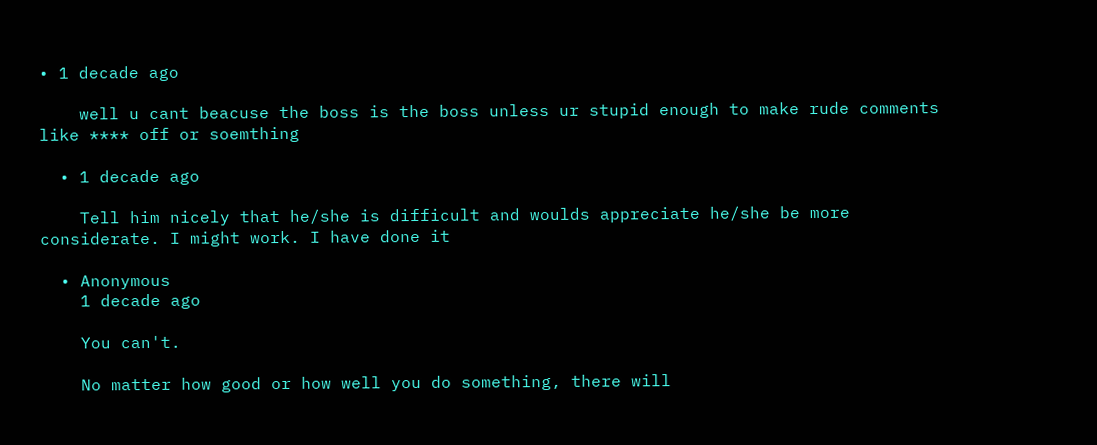• 1 decade ago

    well u cant beacuse the boss is the boss unless ur stupid enough to make rude comments like **** off or soemthing

  • 1 decade ago

    Tell him nicely that he/she is difficult and woulds appreciate he/she be more considerate. I might work. I have done it

  • Anonymous
    1 decade ago

    You can't.

    No matter how good or how well you do something, there will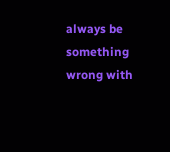always be something wrong with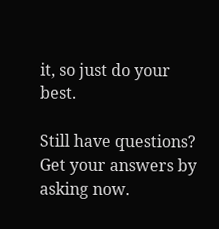it, so just do your best.

Still have questions? Get your answers by asking now.